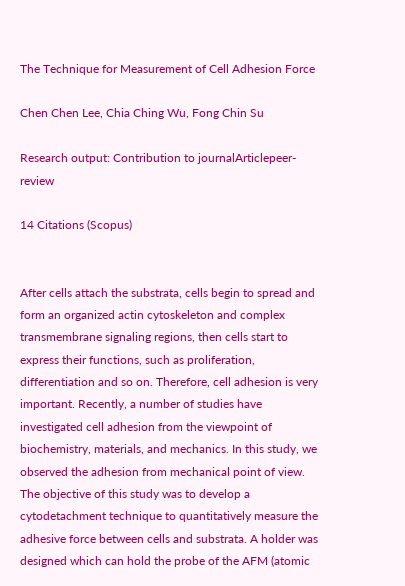The Technique for Measurement of Cell Adhesion Force

Chen Chen Lee, Chia Ching Wu, Fong Chin Su

Research output: Contribution to journalArticlepeer-review

14 Citations (Scopus)


After cells attach the substrata, cells begin to spread and form an organized actin cytoskeleton and complex transmembrane signaling regions, then cells start to express their functions, such as proliferation, differentiation and so on. Therefore, cell adhesion is very important. Recently, a number of studies have investigated cell adhesion from the viewpoint of biochemistry, materials, and mechanics. In this study, we observed the adhesion from mechanical point of view. The objective of this study was to develop a cytodetachment technique to quantitatively measure the adhesive force between cells and substrata. A holder was designed which can hold the probe of the AFM (atomic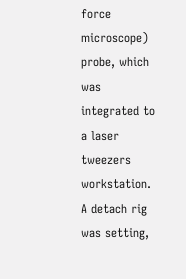force microscope) probe, which was integrated to a laser tweezers workstation. A detach rig was setting,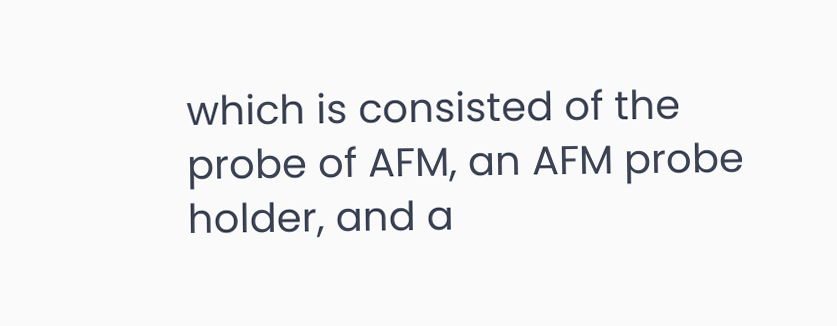which is consisted of the probe of AFM, an AFM probe holder, and a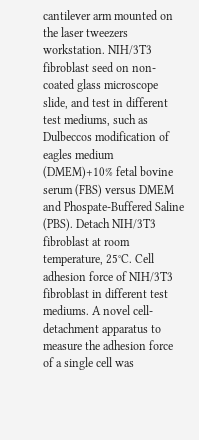cantilever arm mounted on the laser tweezers workstation. NIH/3T3 fibroblast seed on non-coated glass microscope slide, and test in different test mediums, such as Dulbeccos modification of eagles medium (DMEM)+10% fetal bovine serum (FBS) versus DMEM and Phospate-Buffered Saline (PBS). Detach NIH/3T3 fibroblast at room temperature, 25°C. Cell adhesion force of NIH/3T3 fibroblast in different test mediums. A novel cell-detachment apparatus to measure the adhesion force of a single cell was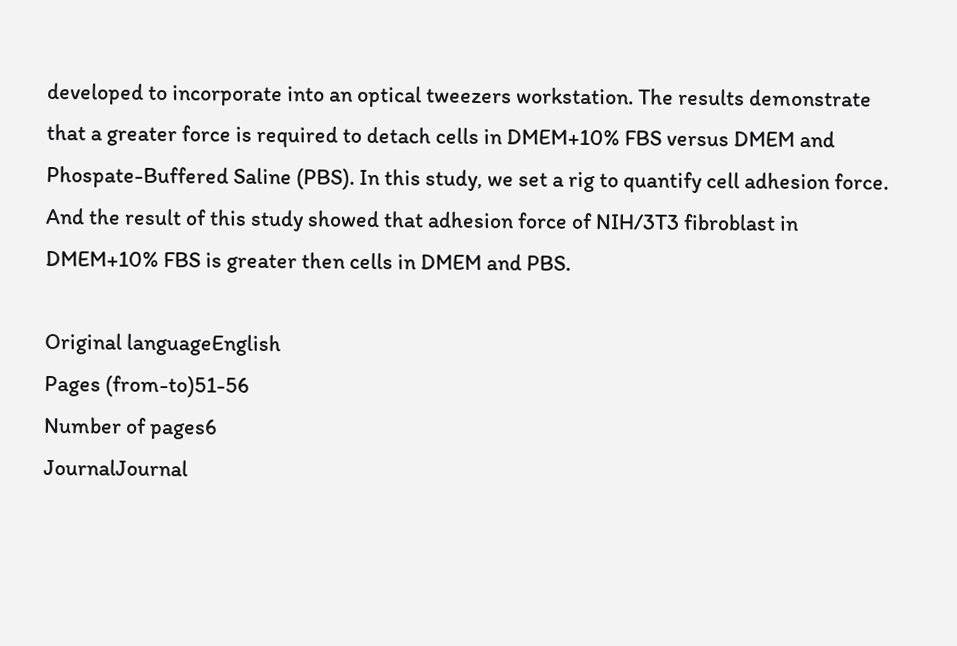developed to incorporate into an optical tweezers workstation. The results demonstrate that a greater force is required to detach cells in DMEM+10% FBS versus DMEM and Phospate-Buffered Saline (PBS). In this study, we set a rig to quantify cell adhesion force. And the result of this study showed that adhesion force of NIH/3T3 fibroblast in DMEM+10% FBS is greater then cells in DMEM and PBS.

Original languageEnglish
Pages (from-to)51-56
Number of pages6
JournalJournal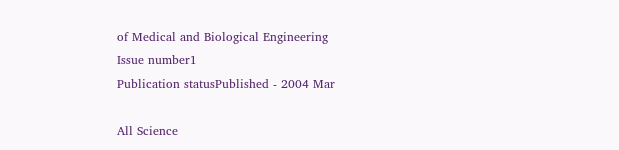of Medical and Biological Engineering
Issue number1
Publication statusPublished - 2004 Mar

All Science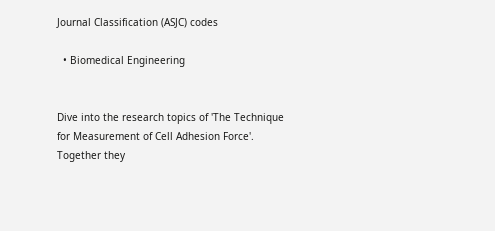Journal Classification (ASJC) codes

  • Biomedical Engineering


Dive into the research topics of 'The Technique for Measurement of Cell Adhesion Force'. Together they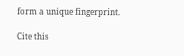form a unique fingerprint.

Cite this